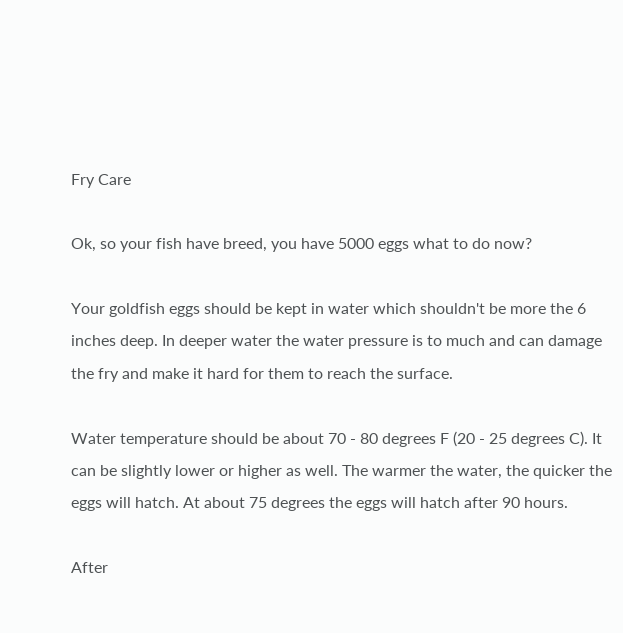Fry Care

Ok, so your fish have breed, you have 5000 eggs what to do now?

Your goldfish eggs should be kept in water which shouldn't be more the 6 inches deep. In deeper water the water pressure is to much and can damage the fry and make it hard for them to reach the surface.

Water temperature should be about 70 - 80 degrees F (20 - 25 degrees C). It can be slightly lower or higher as well. The warmer the water, the quicker the eggs will hatch. At about 75 degrees the eggs will hatch after 90 hours.

After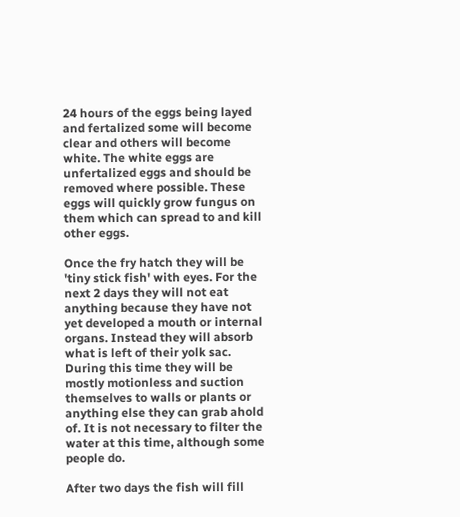24 hours of the eggs being layed and fertalized some will become clear and others will become white. The white eggs are unfertalized eggs and should be removed where possible. These eggs will quickly grow fungus on them which can spread to and kill other eggs.

Once the fry hatch they will be 'tiny stick fish' with eyes. For the next 2 days they will not eat anything because they have not yet developed a mouth or internal organs. Instead they will absorb what is left of their yolk sac. During this time they will be mostly motionless and suction themselves to walls or plants or anything else they can grab ahold of. It is not necessary to filter the water at this time, although some people do.

After two days the fish will fill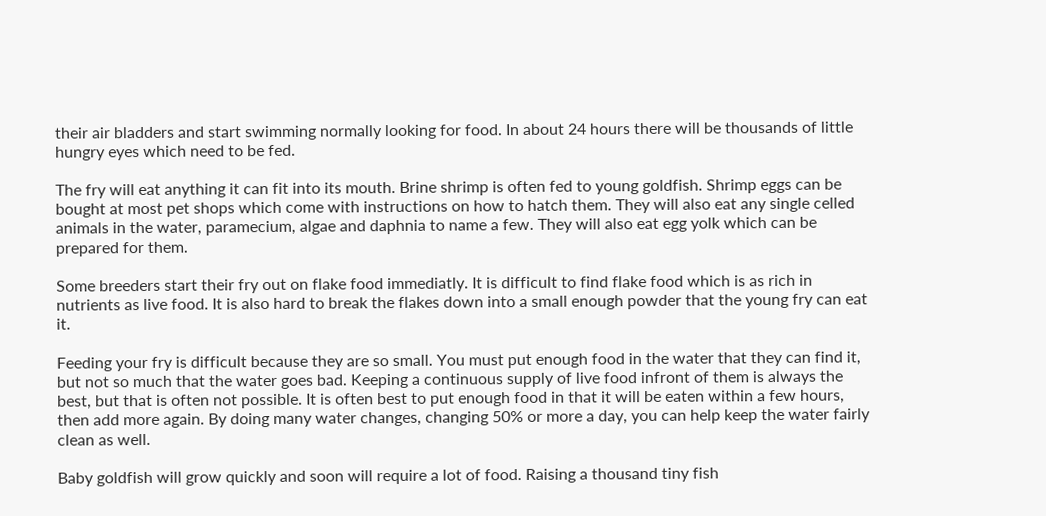their air bladders and start swimming normally looking for food. In about 24 hours there will be thousands of little hungry eyes which need to be fed.

The fry will eat anything it can fit into its mouth. Brine shrimp is often fed to young goldfish. Shrimp eggs can be bought at most pet shops which come with instructions on how to hatch them. They will also eat any single celled animals in the water, paramecium, algae and daphnia to name a few. They will also eat egg yolk which can be prepared for them.

Some breeders start their fry out on flake food immediatly. It is difficult to find flake food which is as rich in nutrients as live food. It is also hard to break the flakes down into a small enough powder that the young fry can eat it.

Feeding your fry is difficult because they are so small. You must put enough food in the water that they can find it, but not so much that the water goes bad. Keeping a continuous supply of live food infront of them is always the best, but that is often not possible. It is often best to put enough food in that it will be eaten within a few hours, then add more again. By doing many water changes, changing 50% or more a day, you can help keep the water fairly clean as well.

Baby goldfish will grow quickly and soon will require a lot of food. Raising a thousand tiny fish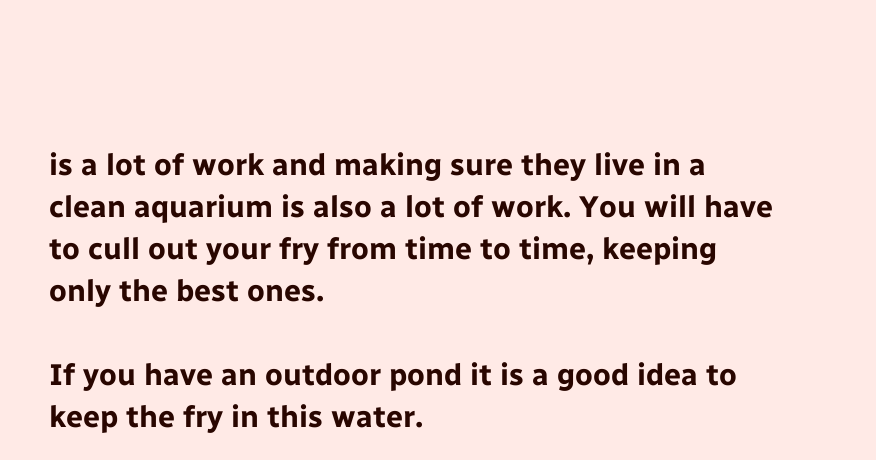is a lot of work and making sure they live in a clean aquarium is also a lot of work. You will have to cull out your fry from time to time, keeping only the best ones.

If you have an outdoor pond it is a good idea to keep the fry in this water.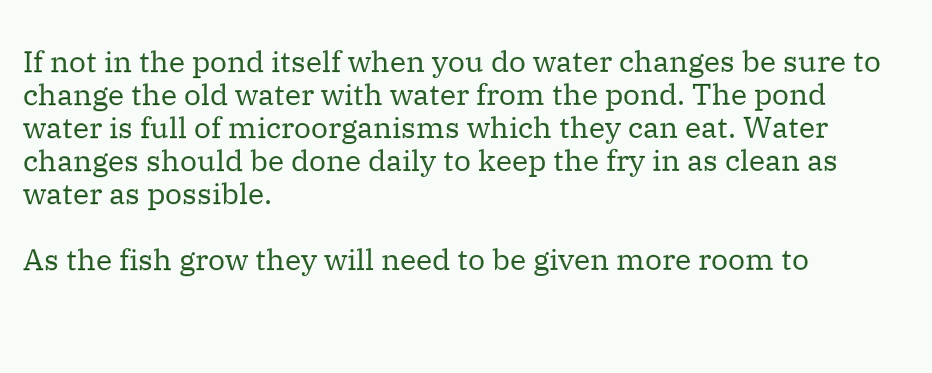If not in the pond itself when you do water changes be sure to change the old water with water from the pond. The pond water is full of microorganisms which they can eat. Water changes should be done daily to keep the fry in as clean as water as possible.

As the fish grow they will need to be given more room to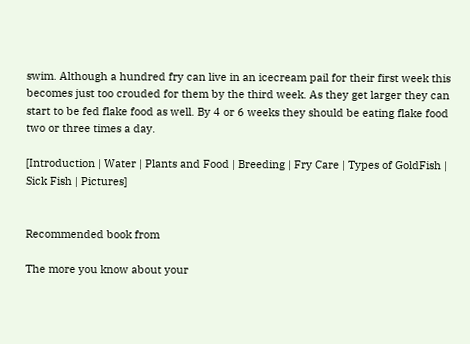swim. Although a hundred fry can live in an icecream pail for their first week this becomes just too crouded for them by the third week. As they get larger they can start to be fed flake food as well. By 4 or 6 weeks they should be eating flake food two or three times a day.

[Introduction | Water | Plants and Food | Breeding | Fry Care | Types of GoldFish | Sick Fish | Pictures]


Recommended book from

The more you know about your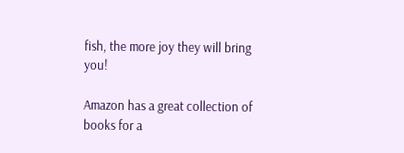fish, the more joy they will bring you!

Amazon has a great collection of books for a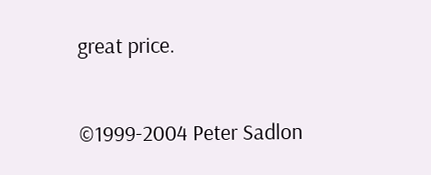great price.

©1999-2004 Peter Sadlon